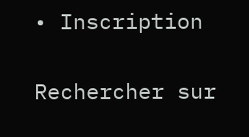• Inscription

Rechercher sur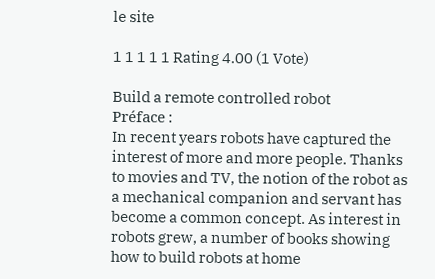le site

1 1 1 1 1 Rating 4.00 (1 Vote)

Build a remote controlled robot
Préface :
In recent years robots have captured the interest of more and more people. Thanks to movies and TV, the notion of the robot as a mechanical companion and servant has become a common concept. As interest in robots grew, a number of books showing how to build robots at home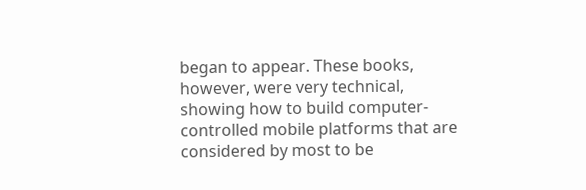began to appear. These books, however, were very technical, showing how to build computer-controlled mobile platforms that are considered by most to be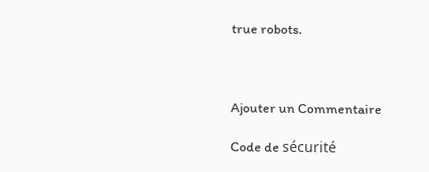true robots.



Ajouter un Commentaire

Code de sécurité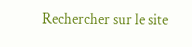Rechercher sur le site